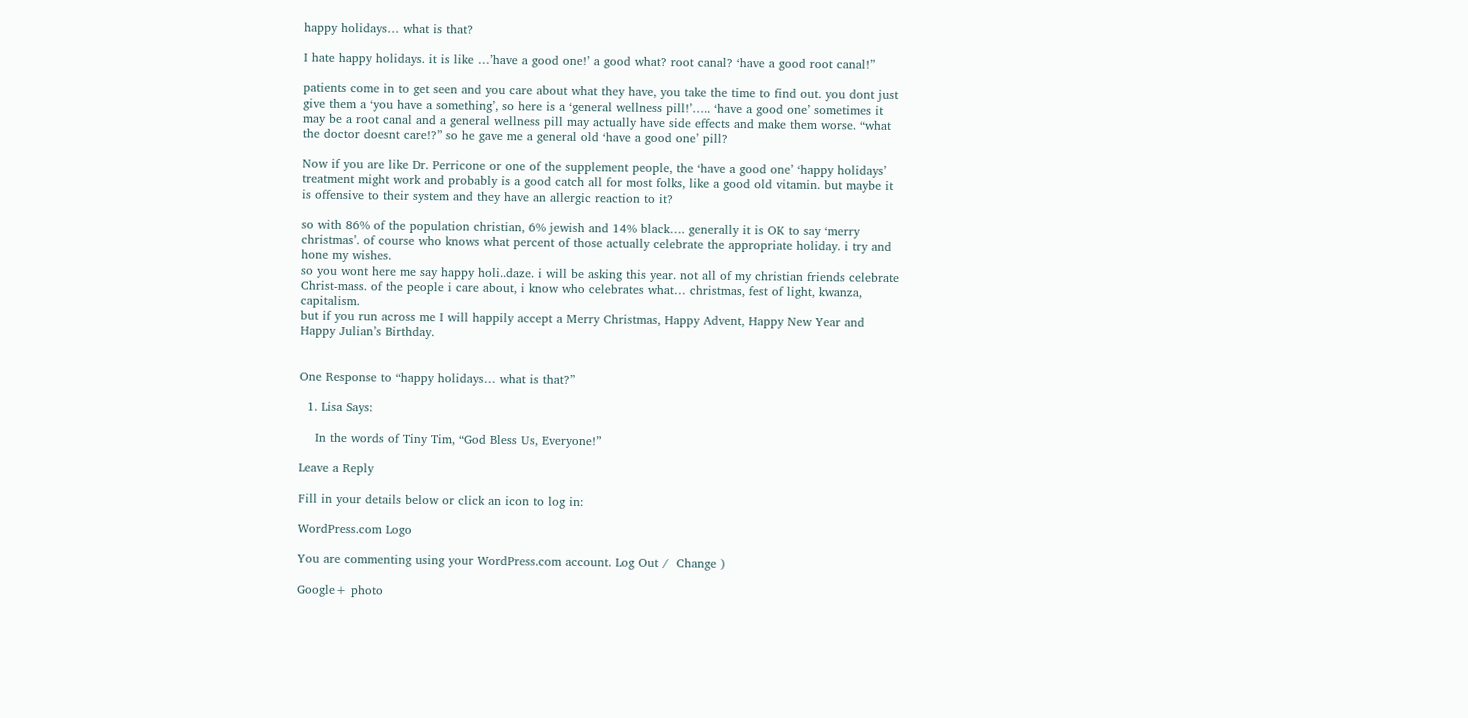happy holidays… what is that?

I hate happy holidays. it is like …’have a good one!’ a good what? root canal? ‘have a good root canal!”

patients come in to get seen and you care about what they have, you take the time to find out. you dont just give them a ‘you have a something’, so here is a ‘general wellness pill!’….. ‘have a good one’ sometimes it may be a root canal and a general wellness pill may actually have side effects and make them worse. “what the doctor doesnt care!?” so he gave me a general old ‘have a good one’ pill?

Now if you are like Dr. Perricone or one of the supplement people, the ‘have a good one’ ‘happy holidays’ treatment might work and probably is a good catch all for most folks, like a good old vitamin. but maybe it is offensive to their system and they have an allergic reaction to it?

so with 86% of the population christian, 6% jewish and 14% black…. generally it is OK to say ‘merry christmas’. of course who knows what percent of those actually celebrate the appropriate holiday. i try and hone my wishes.
so you wont here me say happy holi..daze. i will be asking this year. not all of my christian friends celebrate Christ-mass. of the people i care about, i know who celebrates what… christmas, fest of light, kwanza, capitalism.
but if you run across me I will happily accept a Merry Christmas, Happy Advent, Happy New Year and Happy Julian’s Birthday.


One Response to “happy holidays… what is that?”

  1. Lisa Says:

    In the words of Tiny Tim, “God Bless Us, Everyone!”

Leave a Reply

Fill in your details below or click an icon to log in:

WordPress.com Logo

You are commenting using your WordPress.com account. Log Out /  Change )

Google+ photo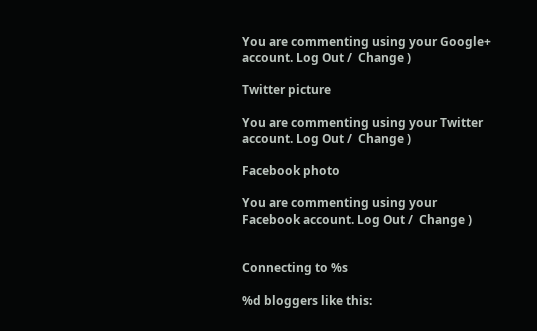You are commenting using your Google+ account. Log Out /  Change )

Twitter picture

You are commenting using your Twitter account. Log Out /  Change )

Facebook photo

You are commenting using your Facebook account. Log Out /  Change )


Connecting to %s

%d bloggers like this: